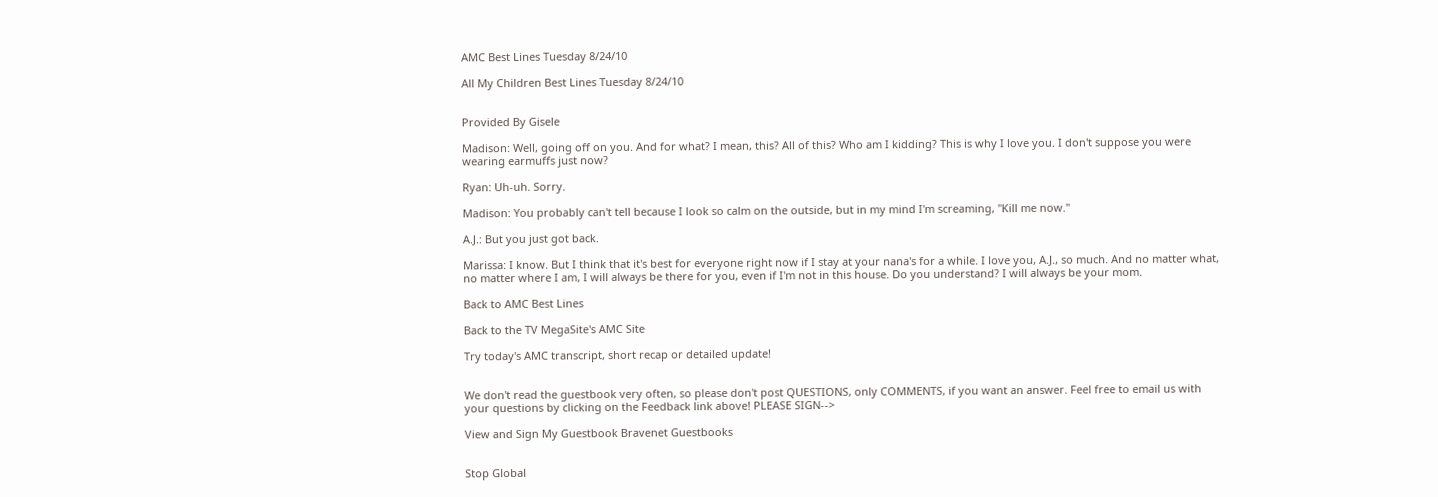AMC Best Lines Tuesday 8/24/10

All My Children Best Lines Tuesday 8/24/10


Provided By Gisele

Madison: Well, going off on you. And for what? I mean, this? All of this? Who am I kidding? This is why I love you. I don't suppose you were wearing earmuffs just now?

Ryan: Uh-uh. Sorry.

Madison: You probably can't tell because I look so calm on the outside, but in my mind I'm screaming, "Kill me now."

A.J.: But you just got back.

Marissa: I know. But I think that it's best for everyone right now if I stay at your nana's for a while. I love you, A.J., so much. And no matter what, no matter where I am, I will always be there for you, even if I'm not in this house. Do you understand? I will always be your mom.

Back to AMC Best Lines

Back to the TV MegaSite's AMC Site

Try today's AMC transcript, short recap or detailed update!


We don't read the guestbook very often, so please don't post QUESTIONS, only COMMENTS, if you want an answer. Feel free to email us with your questions by clicking on the Feedback link above! PLEASE SIGN-->

View and Sign My Guestbook Bravenet Guestbooks


Stop Global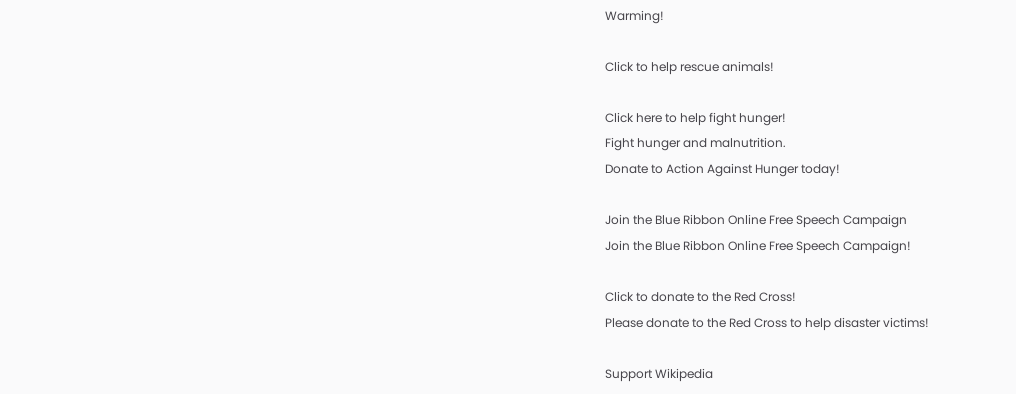Warming!

Click to help rescue animals!

Click here to help fight hunger!
Fight hunger and malnutrition.
Donate to Action Against Hunger today!

Join the Blue Ribbon Online Free Speech Campaign
Join the Blue Ribbon Online Free Speech Campaign!

Click to donate to the Red Cross!
Please donate to the Red Cross to help disaster victims!

Support Wikipedia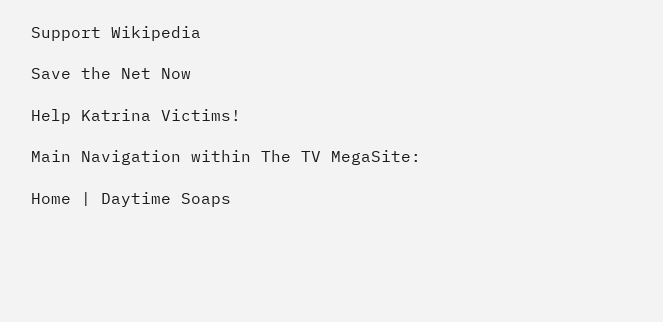Support Wikipedia

Save the Net Now

Help Katrina Victims!

Main Navigation within The TV MegaSite:

Home | Daytime Soaps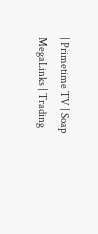| Primetime TV | Soap MegaLinks | Trading